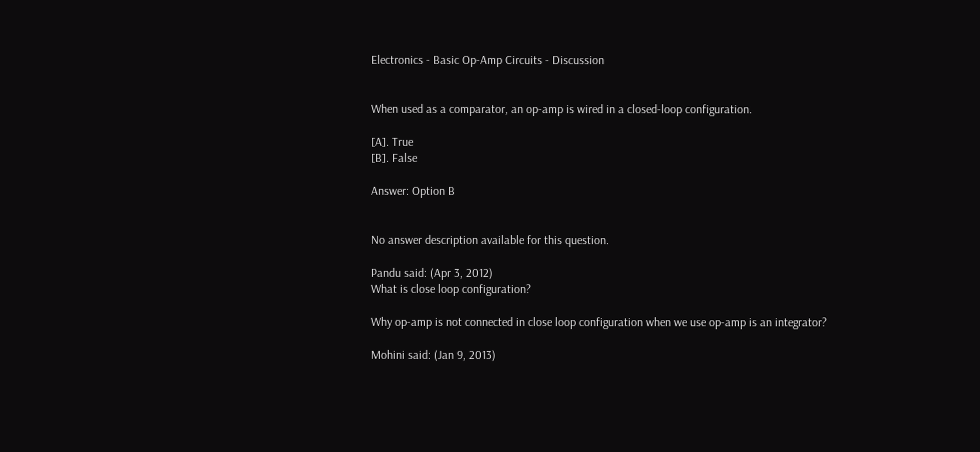Electronics - Basic Op-Amp Circuits - Discussion


When used as a comparator, an op-amp is wired in a closed-loop configuration.

[A]. True
[B]. False

Answer: Option B


No answer description available for this question.

Pandu said: (Apr 3, 2012)
What is close loop configuration?

Why op-amp is not connected in close loop configuration when we use op-amp is an integrator?

Mohini said: (Jan 9, 2013)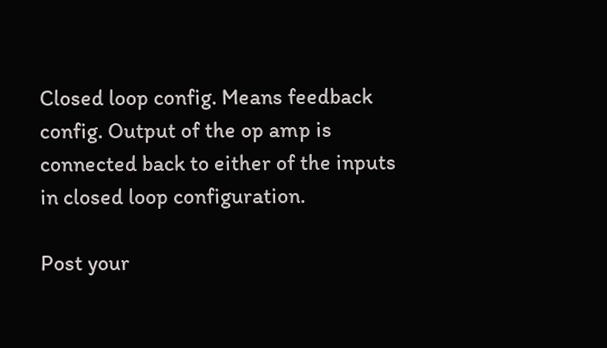Closed loop config. Means feedback config. Output of the op amp is connected back to either of the inputs in closed loop configuration.

Post your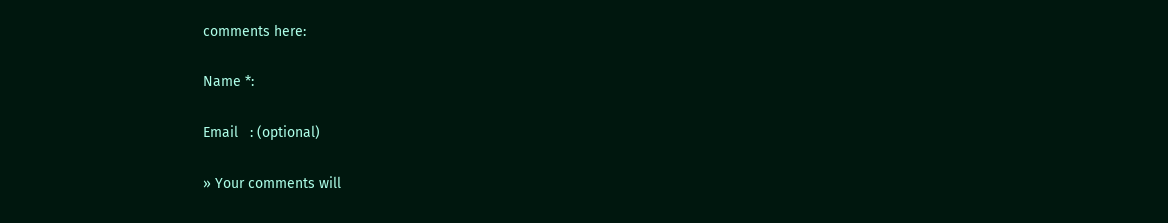comments here:

Name *:

Email   : (optional)

» Your comments will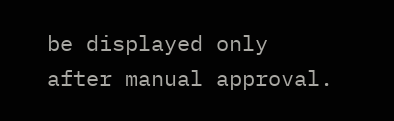be displayed only after manual approval.